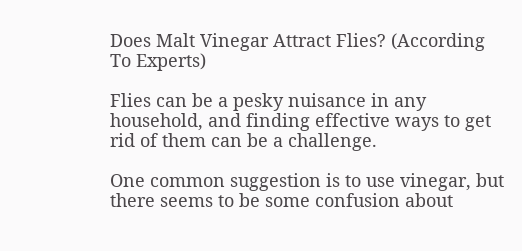Does Malt Vinegar Attract Flies? (According To Experts)

Flies can be a pesky nuisance in any household, and finding effective ways to get rid of them can be a challenge.

One common suggestion is to use vinegar, but there seems to be some confusion about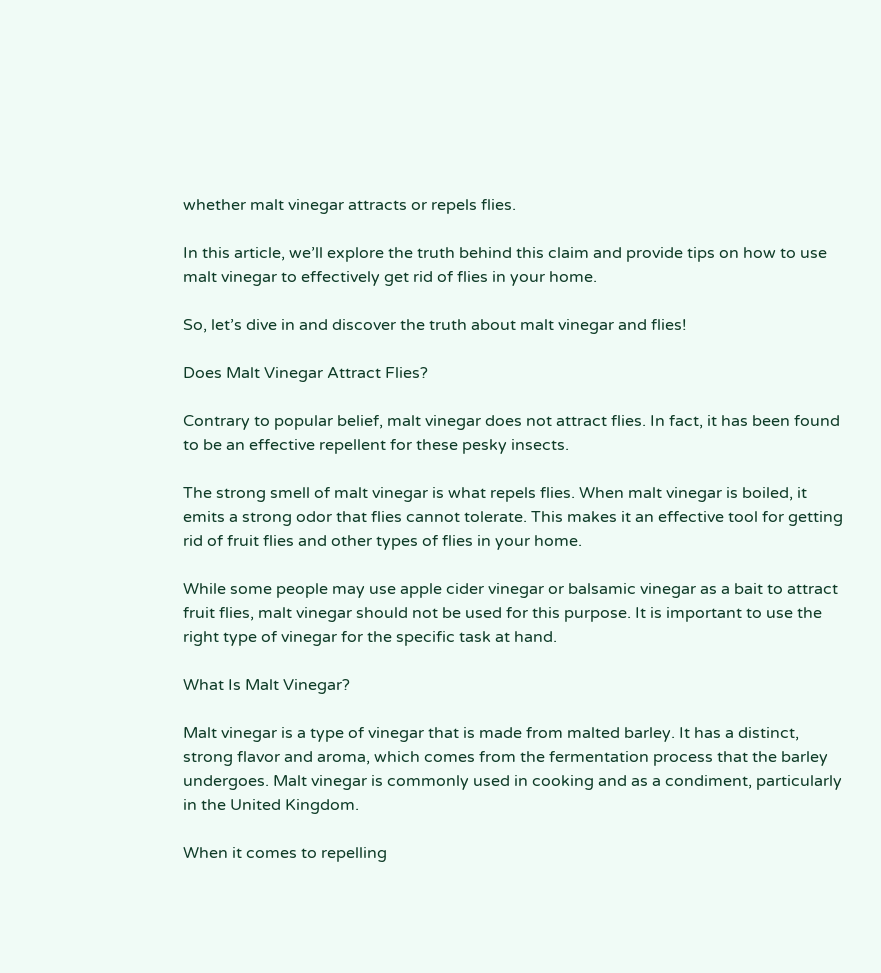whether malt vinegar attracts or repels flies.

In this article, we’ll explore the truth behind this claim and provide tips on how to use malt vinegar to effectively get rid of flies in your home.

So, let’s dive in and discover the truth about malt vinegar and flies!

Does Malt Vinegar Attract Flies?

Contrary to popular belief, malt vinegar does not attract flies. In fact, it has been found to be an effective repellent for these pesky insects.

The strong smell of malt vinegar is what repels flies. When malt vinegar is boiled, it emits a strong odor that flies cannot tolerate. This makes it an effective tool for getting rid of fruit flies and other types of flies in your home.

While some people may use apple cider vinegar or balsamic vinegar as a bait to attract fruit flies, malt vinegar should not be used for this purpose. It is important to use the right type of vinegar for the specific task at hand.

What Is Malt Vinegar?

Malt vinegar is a type of vinegar that is made from malted barley. It has a distinct, strong flavor and aroma, which comes from the fermentation process that the barley undergoes. Malt vinegar is commonly used in cooking and as a condiment, particularly in the United Kingdom.

When it comes to repelling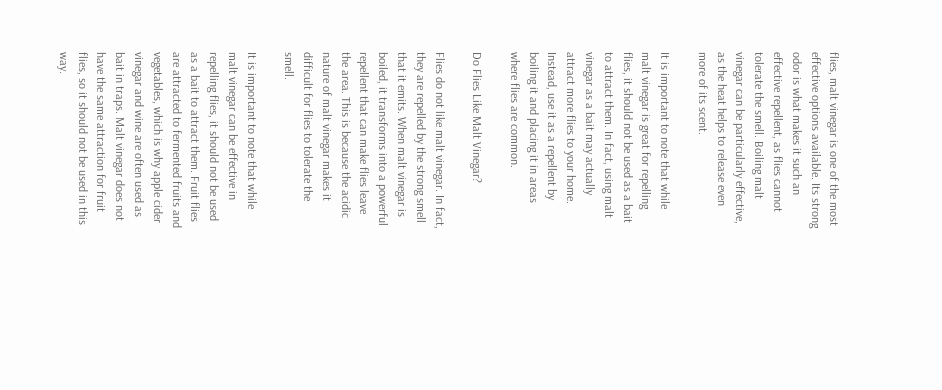flies, malt vinegar is one of the most effective options available. Its strong odor is what makes it such an effective repellent, as flies cannot tolerate the smell. Boiling malt vinegar can be particularly effective, as the heat helps to release even more of its scent.

It is important to note that while malt vinegar is great for repelling flies, it should not be used as a bait to attract them. In fact, using malt vinegar as a bait may actually attract more flies to your home. Instead, use it as a repellent by boiling it and placing it in areas where flies are common.

Do Flies Like Malt Vinegar?

Flies do not like malt vinegar. In fact, they are repelled by the strong smell that it emits. When malt vinegar is boiled, it transforms into a powerful repellent that can make flies leave the area. This is because the acidic nature of malt vinegar makes it difficult for flies to tolerate the smell.

It is important to note that while malt vinegar can be effective in repelling flies, it should not be used as a bait to attract them. Fruit flies are attracted to fermented fruits and vegetables, which is why apple cider vinegar and wine are often used as bait in traps. Malt vinegar does not have the same attraction for fruit flies, so it should not be used in this way.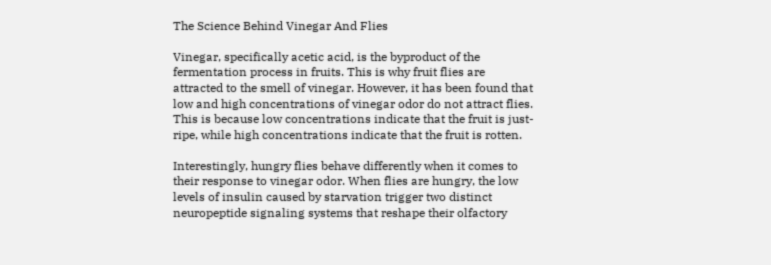The Science Behind Vinegar And Flies

Vinegar, specifically acetic acid, is the byproduct of the fermentation process in fruits. This is why fruit flies are attracted to the smell of vinegar. However, it has been found that low and high concentrations of vinegar odor do not attract flies. This is because low concentrations indicate that the fruit is just-ripe, while high concentrations indicate that the fruit is rotten.

Interestingly, hungry flies behave differently when it comes to their response to vinegar odor. When flies are hungry, the low levels of insulin caused by starvation trigger two distinct neuropeptide signaling systems that reshape their olfactory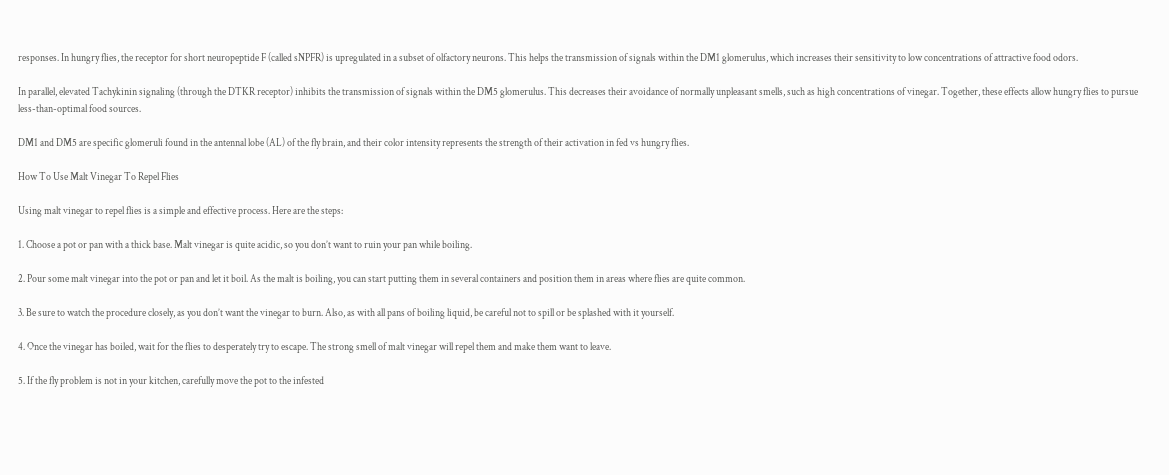responses. In hungry flies, the receptor for short neuropeptide F (called sNPFR) is upregulated in a subset of olfactory neurons. This helps the transmission of signals within the DM1 glomerulus, which increases their sensitivity to low concentrations of attractive food odors.

In parallel, elevated Tachykinin signaling (through the DTKR receptor) inhibits the transmission of signals within the DM5 glomerulus. This decreases their avoidance of normally unpleasant smells, such as high concentrations of vinegar. Together, these effects allow hungry flies to pursue less-than-optimal food sources.

DM1 and DM5 are specific glomeruli found in the antennal lobe (AL) of the fly brain, and their color intensity represents the strength of their activation in fed vs hungry flies.

How To Use Malt Vinegar To Repel Flies

Using malt vinegar to repel flies is a simple and effective process. Here are the steps:

1. Choose a pot or pan with a thick base. Malt vinegar is quite acidic, so you don’t want to ruin your pan while boiling.

2. Pour some malt vinegar into the pot or pan and let it boil. As the malt is boiling, you can start putting them in several containers and position them in areas where flies are quite common.

3. Be sure to watch the procedure closely, as you don’t want the vinegar to burn. Also, as with all pans of boiling liquid, be careful not to spill or be splashed with it yourself.

4. Once the vinegar has boiled, wait for the flies to desperately try to escape. The strong smell of malt vinegar will repel them and make them want to leave.

5. If the fly problem is not in your kitchen, carefully move the pot to the infested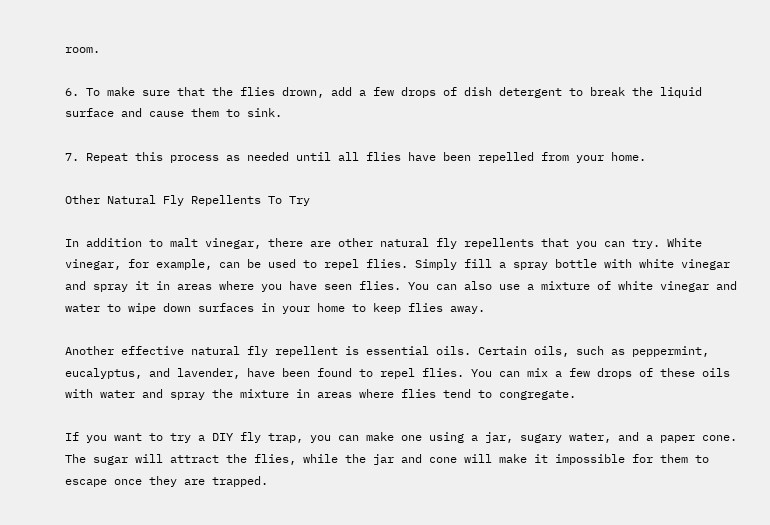room.

6. To make sure that the flies drown, add a few drops of dish detergent to break the liquid surface and cause them to sink.

7. Repeat this process as needed until all flies have been repelled from your home.

Other Natural Fly Repellents To Try

In addition to malt vinegar, there are other natural fly repellents that you can try. White vinegar, for example, can be used to repel flies. Simply fill a spray bottle with white vinegar and spray it in areas where you have seen flies. You can also use a mixture of white vinegar and water to wipe down surfaces in your home to keep flies away.

Another effective natural fly repellent is essential oils. Certain oils, such as peppermint, eucalyptus, and lavender, have been found to repel flies. You can mix a few drops of these oils with water and spray the mixture in areas where flies tend to congregate.

If you want to try a DIY fly trap, you can make one using a jar, sugary water, and a paper cone. The sugar will attract the flies, while the jar and cone will make it impossible for them to escape once they are trapped.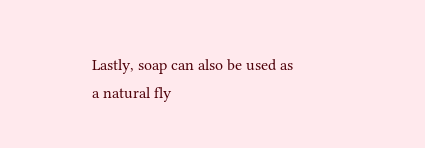Lastly, soap can also be used as a natural fly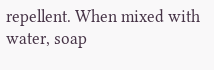repellent. When mixed with water, soap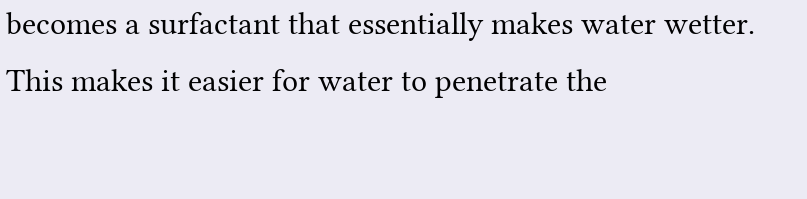becomes a surfactant that essentially makes water wetter. This makes it easier for water to penetrate the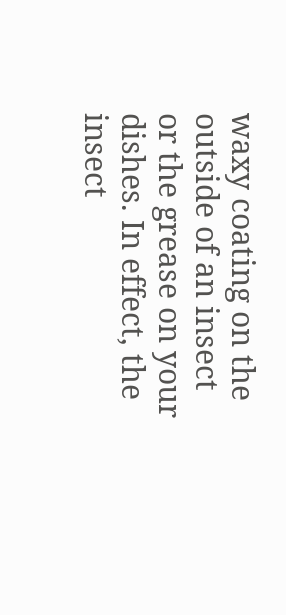waxy coating on the outside of an insect or the grease on your dishes. In effect, the insect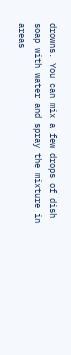drowns. You can mix a few drops of dish soap with water and spray the mixture in areas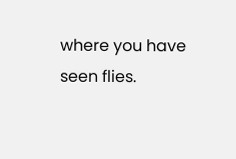where you have seen flies.